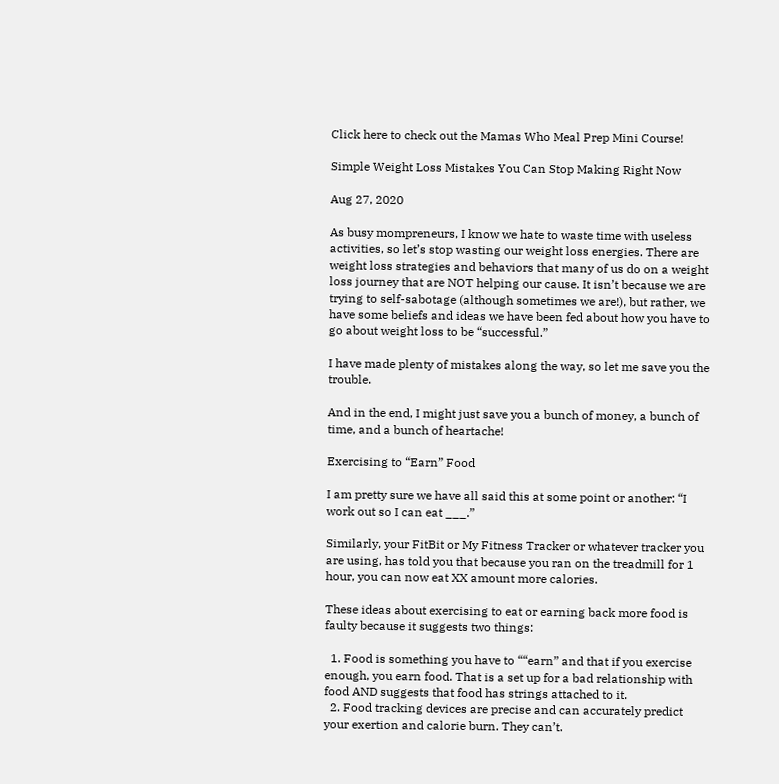Click here to check out the Mamas Who Meal Prep Mini Course!

Simple Weight Loss Mistakes You Can Stop Making Right Now

Aug 27, 2020

As busy mompreneurs, I know we hate to waste time with useless activities, so let’s stop wasting our weight loss energies. There are weight loss strategies and behaviors that many of us do on a weight loss journey that are NOT helping our cause. It isn’t because we are trying to self-sabotage (although sometimes we are!), but rather, we have some beliefs and ideas we have been fed about how you have to go about weight loss to be “successful.”

I have made plenty of mistakes along the way, so let me save you the trouble.

And in the end, I might just save you a bunch of money, a bunch of time, and a bunch of heartache!

Exercising to “Earn” Food

I am pretty sure we have all said this at some point or another: “I work out so I can eat ___.”

Similarly, your FitBit or My Fitness Tracker or whatever tracker you are using, has told you that because you ran on the treadmill for 1 hour, you can now eat XX amount more calories.

These ideas about exercising to eat or earning back more food is faulty because it suggests two things:

  1. Food is something you have to ““earn” and that if you exercise enough, you earn food. That is a set up for a bad relationship with food AND suggests that food has strings attached to it.
  2. Food tracking devices are precise and can accurately predict your exertion and calorie burn. They can’t.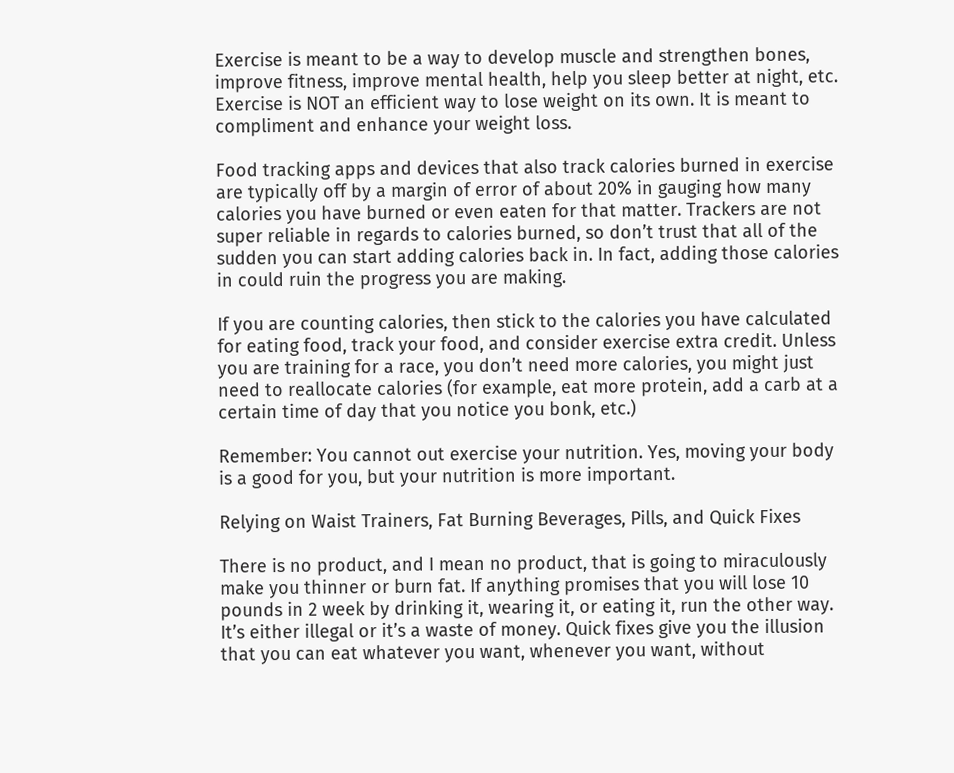Exercise is meant to be a way to develop muscle and strengthen bones, improve fitness, improve mental health, help you sleep better at night, etc. Exercise is NOT an efficient way to lose weight on its own. It is meant to compliment and enhance your weight loss.

Food tracking apps and devices that also track calories burned in exercise are typically off by a margin of error of about 20% in gauging how many calories you have burned or even eaten for that matter. Trackers are not super reliable in regards to calories burned, so don’t trust that all of the sudden you can start adding calories back in. In fact, adding those calories in could ruin the progress you are making.

If you are counting calories, then stick to the calories you have calculated for eating food, track your food, and consider exercise extra credit. Unless you are training for a race, you don’t need more calories, you might just need to reallocate calories (for example, eat more protein, add a carb at a certain time of day that you notice you bonk, etc.)

Remember: You cannot out exercise your nutrition. Yes, moving your body is a good for you, but your nutrition is more important.

Relying on Waist Trainers, Fat Burning Beverages, Pills, and Quick Fixes

There is no product, and I mean no product, that is going to miraculously make you thinner or burn fat. If anything promises that you will lose 10 pounds in 2 week by drinking it, wearing it, or eating it, run the other way. It’s either illegal or it’s a waste of money. Quick fixes give you the illusion that you can eat whatever you want, whenever you want, without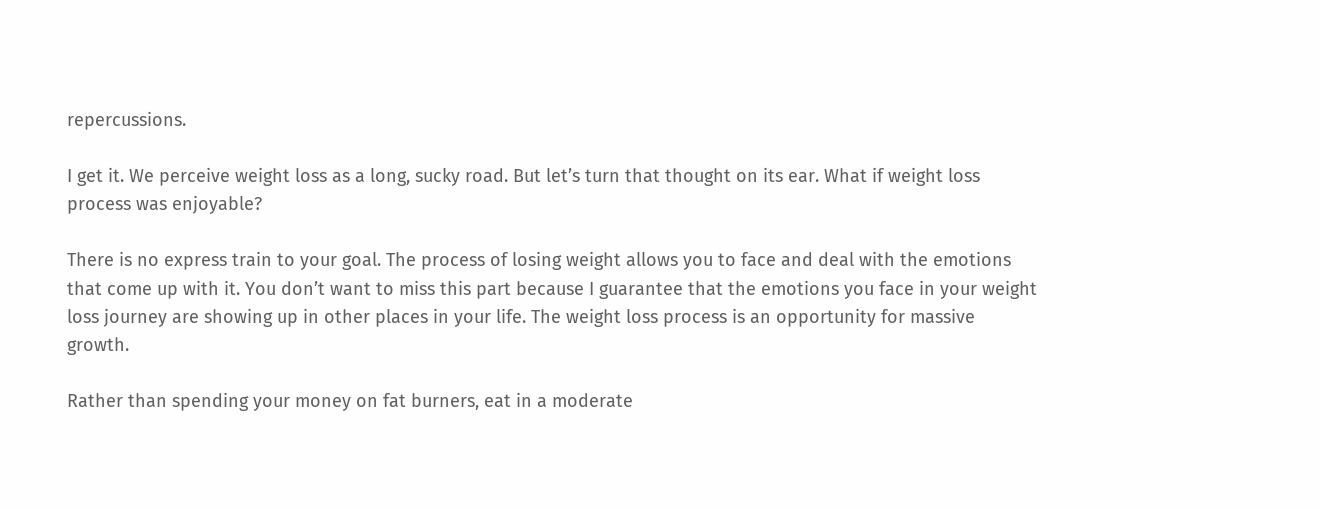repercussions.

I get it. We perceive weight loss as a long, sucky road. But let’s turn that thought on its ear. What if weight loss process was enjoyable?

There is no express train to your goal. The process of losing weight allows you to face and deal with the emotions that come up with it. You don’t want to miss this part because I guarantee that the emotions you face in your weight loss journey are showing up in other places in your life. The weight loss process is an opportunity for massive growth.

Rather than spending your money on fat burners, eat in a moderate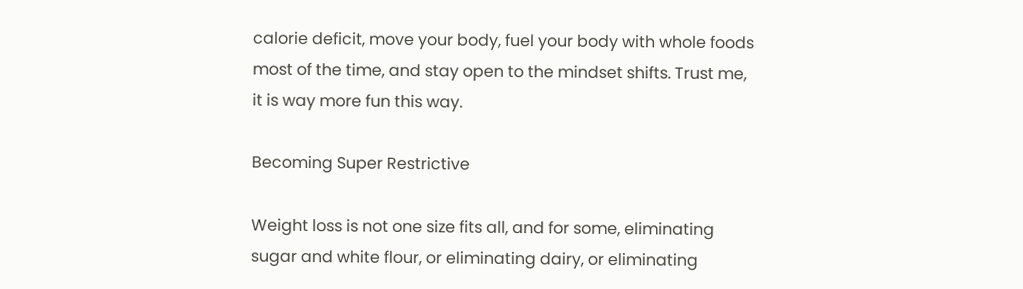calorie deficit, move your body, fuel your body with whole foods most of the time, and stay open to the mindset shifts. Trust me, it is way more fun this way.

Becoming Super Restrictive

Weight loss is not one size fits all, and for some, eliminating sugar and white flour, or eliminating dairy, or eliminating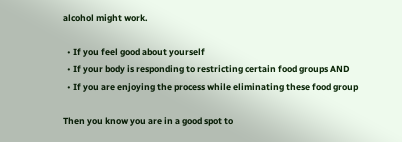alcohol might work.

  • If you feel good about yourself
  • If your body is responding to restricting certain food groups AND
  • If you are enjoying the process while eliminating these food group

Then you know you are in a good spot to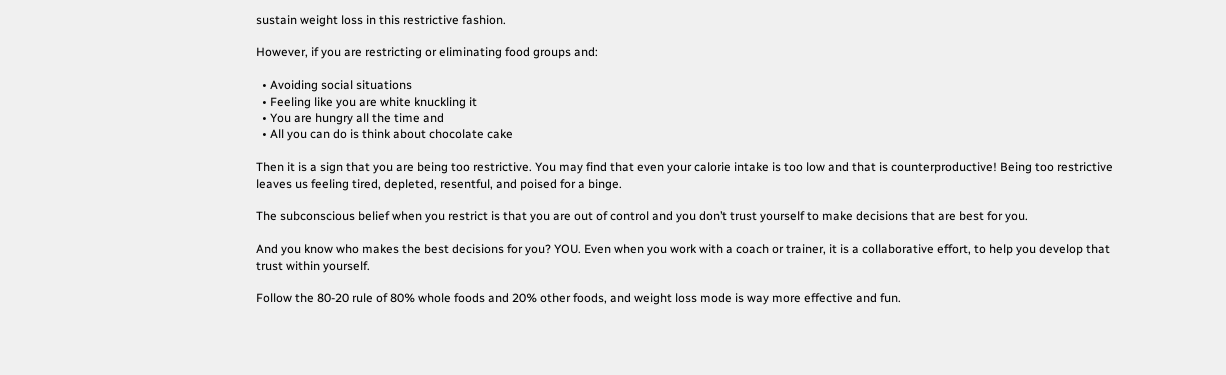sustain weight loss in this restrictive fashion.

However, if you are restricting or eliminating food groups and:

  • Avoiding social situations
  • Feeling like you are white knuckling it
  • You are hungry all the time and
  • All you can do is think about chocolate cake

Then it is a sign that you are being too restrictive. You may find that even your calorie intake is too low and that is counterproductive! Being too restrictive leaves us feeling tired, depleted, resentful, and poised for a binge.

The subconscious belief when you restrict is that you are out of control and you don’t trust yourself to make decisions that are best for you.

And you know who makes the best decisions for you? YOU. Even when you work with a coach or trainer, it is a collaborative effort, to help you develop that trust within yourself.

Follow the 80-20 rule of 80% whole foods and 20% other foods, and weight loss mode is way more effective and fun.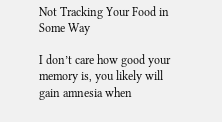Not Tracking Your Food in Some Way

I don’t care how good your memory is, you likely will gain amnesia when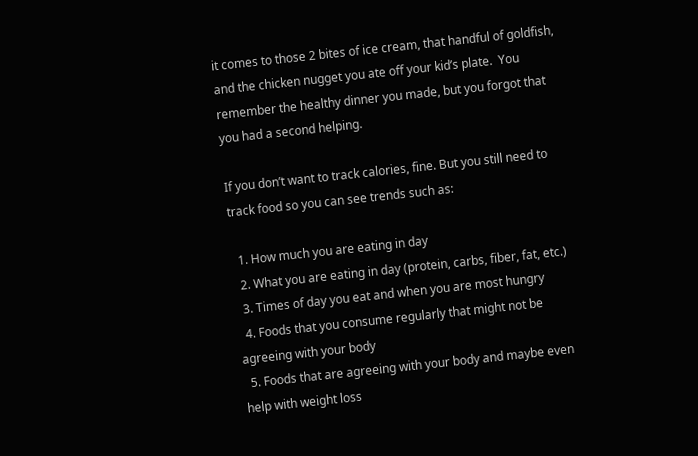it comes to those 2 bites of ice cream, that handful of goldfish, and the chicken nugget you ate off your kid’s plate.  You remember the healthy dinner you made, but you forgot that you had a second helping.

If you don’t want to track calories, fine. But you still need to track food so you can see trends such as:

  1. How much you are eating in day
  2. What you are eating in day (protein, carbs, fiber, fat, etc.)
  3. Times of day you eat and when you are most hungry
  4. Foods that you consume regularly that might not be agreeing with your body
  5. Foods that are agreeing with your body and maybe even help with weight loss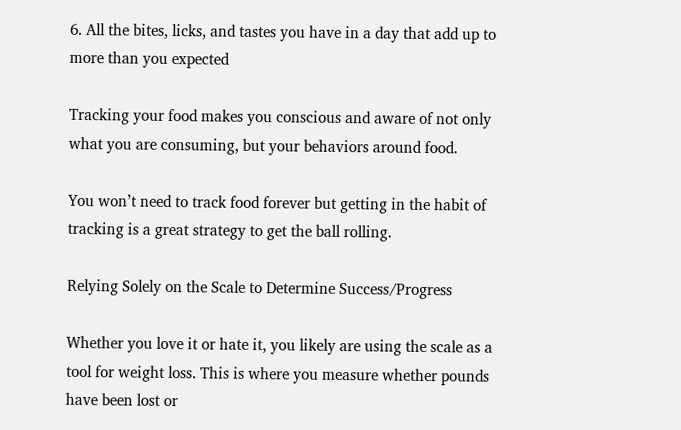6. All the bites, licks, and tastes you have in a day that add up to more than you expected

Tracking your food makes you conscious and aware of not only what you are consuming, but your behaviors around food.

You won’t need to track food forever but getting in the habit of tracking is a great strategy to get the ball rolling.

Relying Solely on the Scale to Determine Success/Progress

Whether you love it or hate it, you likely are using the scale as a tool for weight loss. This is where you measure whether pounds have been lost or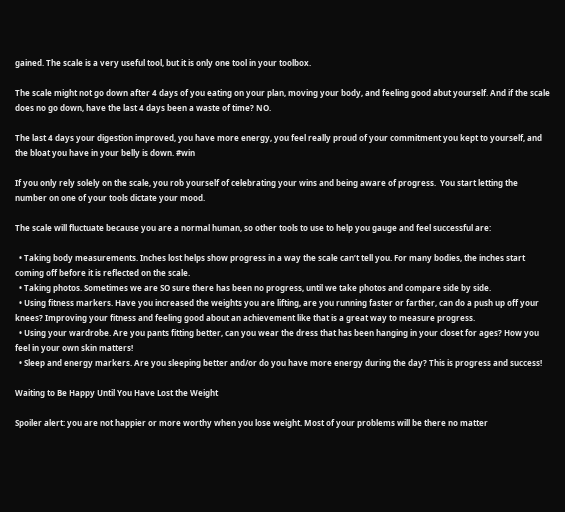gained. The scale is a very useful tool, but it is only one tool in your toolbox.

The scale might not go down after 4 days of you eating on your plan, moving your body, and feeling good abut yourself. And if the scale does no go down, have the last 4 days been a waste of time? NO.

The last 4 days your digestion improved, you have more energy, you feel really proud of your commitment you kept to yourself, and the bloat you have in your belly is down. #win

If you only rely solely on the scale, you rob yourself of celebrating your wins and being aware of progress.  You start letting the number on one of your tools dictate your mood.

The scale will fluctuate because you are a normal human, so other tools to use to help you gauge and feel successful are:

  • Taking body measurements. Inches lost helps show progress in a way the scale can’t tell you. For many bodies, the inches start coming off before it is reflected on the scale.
  • Taking photos. Sometimes we are SO sure there has been no progress, until we take photos and compare side by side.
  • Using fitness markers. Have you increased the weights you are lifting, are you running faster or farther, can do a push up off your knees? Improving your fitness and feeling good about an achievement like that is a great way to measure progress.
  • Using your wardrobe. Are you pants fitting better, can you wear the dress that has been hanging in your closet for ages? How you feel in your own skin matters!
  • Sleep and energy markers. Are you sleeping better and/or do you have more energy during the day? This is progress and success!

Waiting to Be Happy Until You Have Lost the Weight

Spoiler alert: you are not happier or more worthy when you lose weight. Most of your problems will be there no matter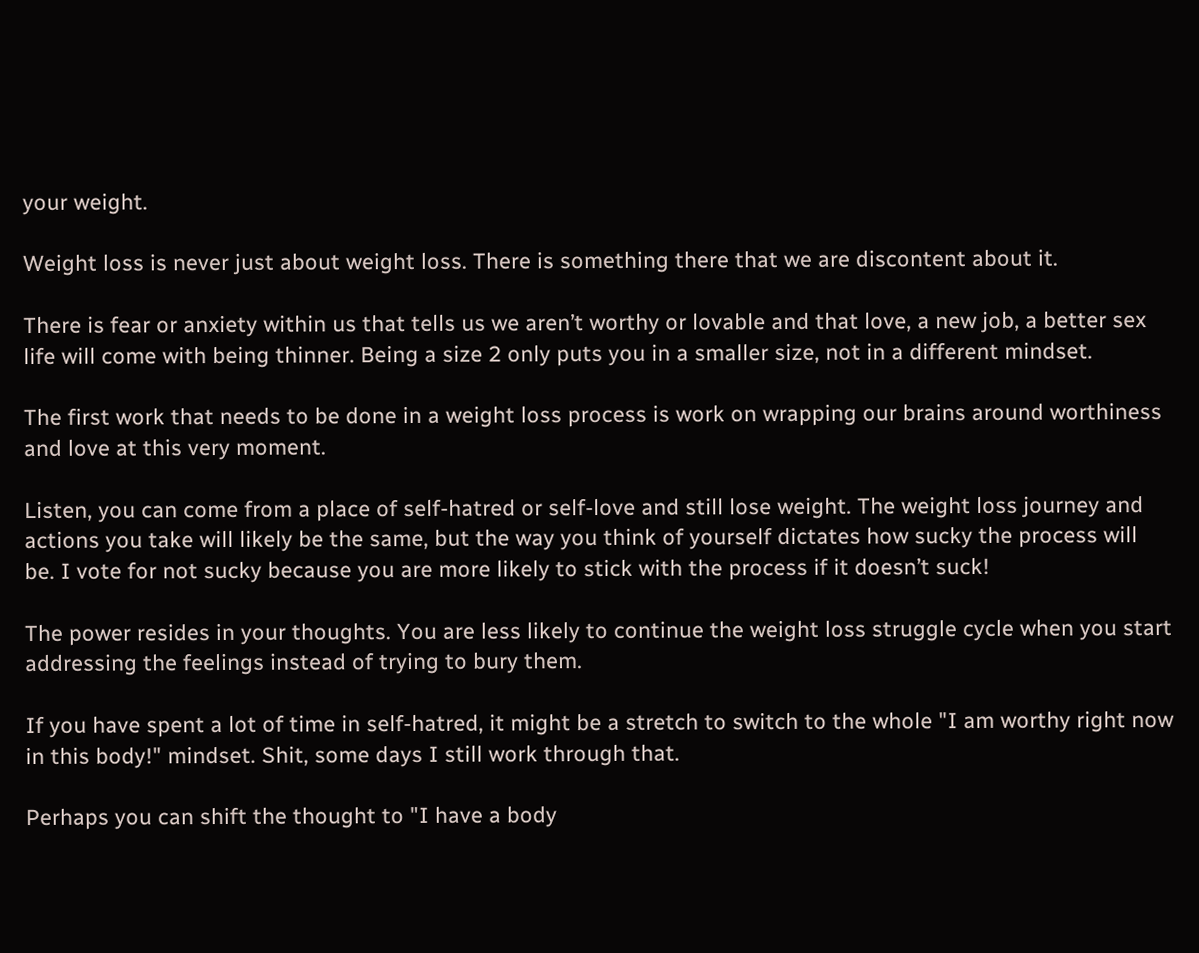your weight.

Weight loss is never just about weight loss. There is something there that we are discontent about it.

There is fear or anxiety within us that tells us we aren’t worthy or lovable and that love, a new job, a better sex life will come with being thinner. Being a size 2 only puts you in a smaller size, not in a different mindset.

The first work that needs to be done in a weight loss process is work on wrapping our brains around worthiness and love at this very moment.

Listen, you can come from a place of self-hatred or self-love and still lose weight. The weight loss journey and actions you take will likely be the same, but the way you think of yourself dictates how sucky the process will be. I vote for not sucky because you are more likely to stick with the process if it doesn’t suck!

The power resides in your thoughts. You are less likely to continue the weight loss struggle cycle when you start addressing the feelings instead of trying to bury them.

If you have spent a lot of time in self-hatred, it might be a stretch to switch to the whole "I am worthy right now in this body!" mindset. Shit, some days I still work through that.

Perhaps you can shift the thought to "I have a body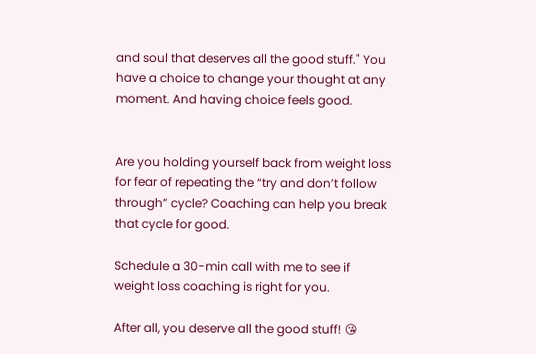and soul that deserves all the good stuff." You have a choice to change your thought at any moment. And having choice feels good.


Are you holding yourself back from weight loss for fear of repeating the “try and don’t follow through” cycle? Coaching can help you break that cycle for good.

Schedule a 30-min call with me to see if weight loss coaching is right for you.

After all, you deserve all the good stuff! 😘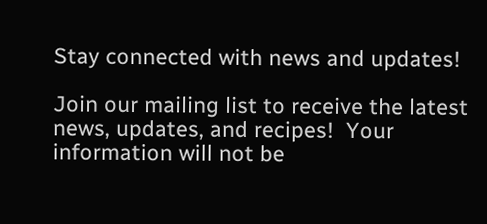Stay connected with news and updates!

Join our mailing list to receive the latest news, updates, and recipes!  Your information will not be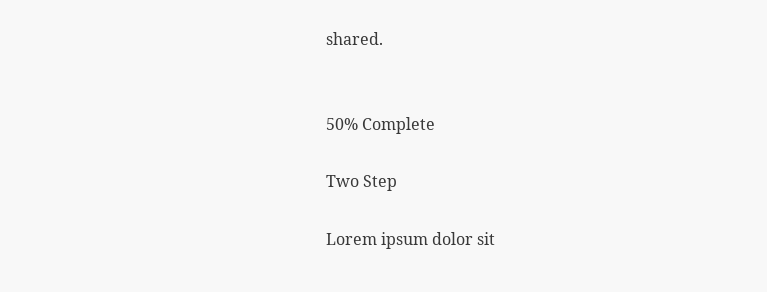shared.


50% Complete

Two Step

Lorem ipsum dolor sit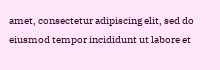amet, consectetur adipiscing elit, sed do eiusmod tempor incididunt ut labore et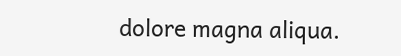dolore magna aliqua.